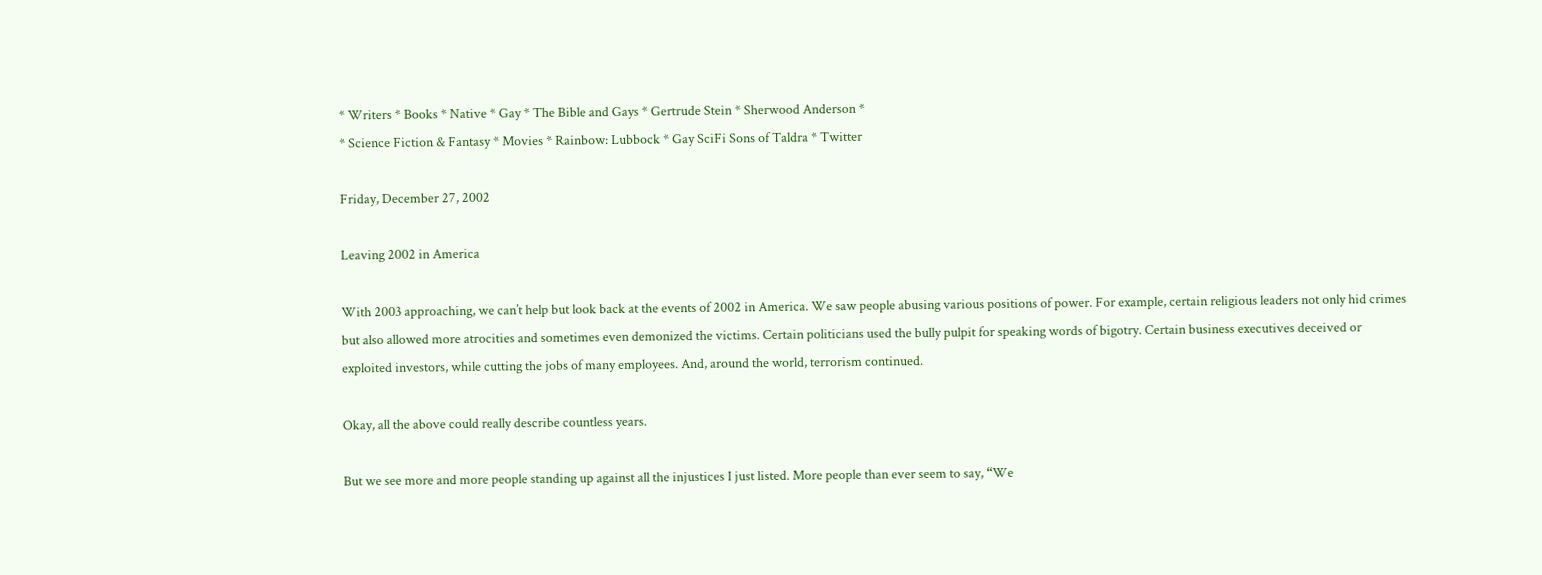* Writers * Books * Native * Gay * The Bible and Gays * Gertrude Stein * Sherwood Anderson *
* Science Fiction & Fantasy * Movies * Rainbow: Lubbock * Gay SciFi Sons of Taldra * Twitter

Friday, December 27, 2002

Leaving 2002 in America

With 2003 approaching, we can’t help but look back at the events of 2002 in America. We saw people abusing various positions of power. For example, certain religious leaders not only hid crimes but also allowed more atrocities and sometimes even demonized the victims. Certain politicians used the bully pulpit for speaking words of bigotry. Certain business executives deceived or exploited investors, while cutting the jobs of many employees. And, around the world, terrorism continued.

Okay, all the above could really describe countless years.

But we see more and more people standing up against all the injustices I just listed. More people than ever seem to say, “We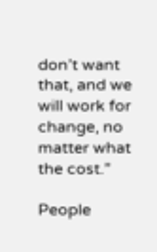don’t want that, and we will work for change, no matter what the cost.”

People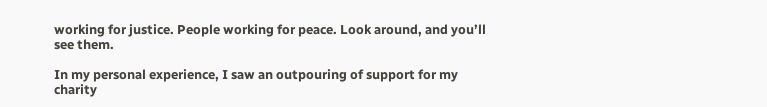working for justice. People working for peace. Look around, and you’ll see them.

In my personal experience, I saw an outpouring of support for my charity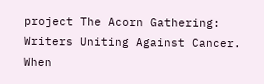project The Acorn Gathering: Writers Uniting Against Cancer. When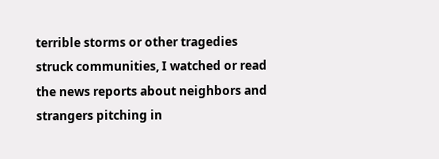terrible storms or other tragedies struck communities, I watched or read the news reports about neighbors and strangers pitching in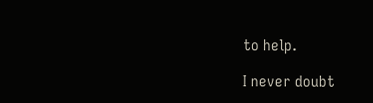to help.

I never doubt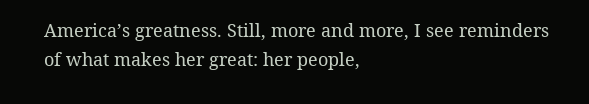America’s greatness. Still, more and more, I see reminders of what makes her great: her people,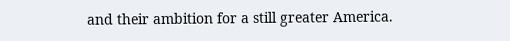and their ambition for a still greater America.